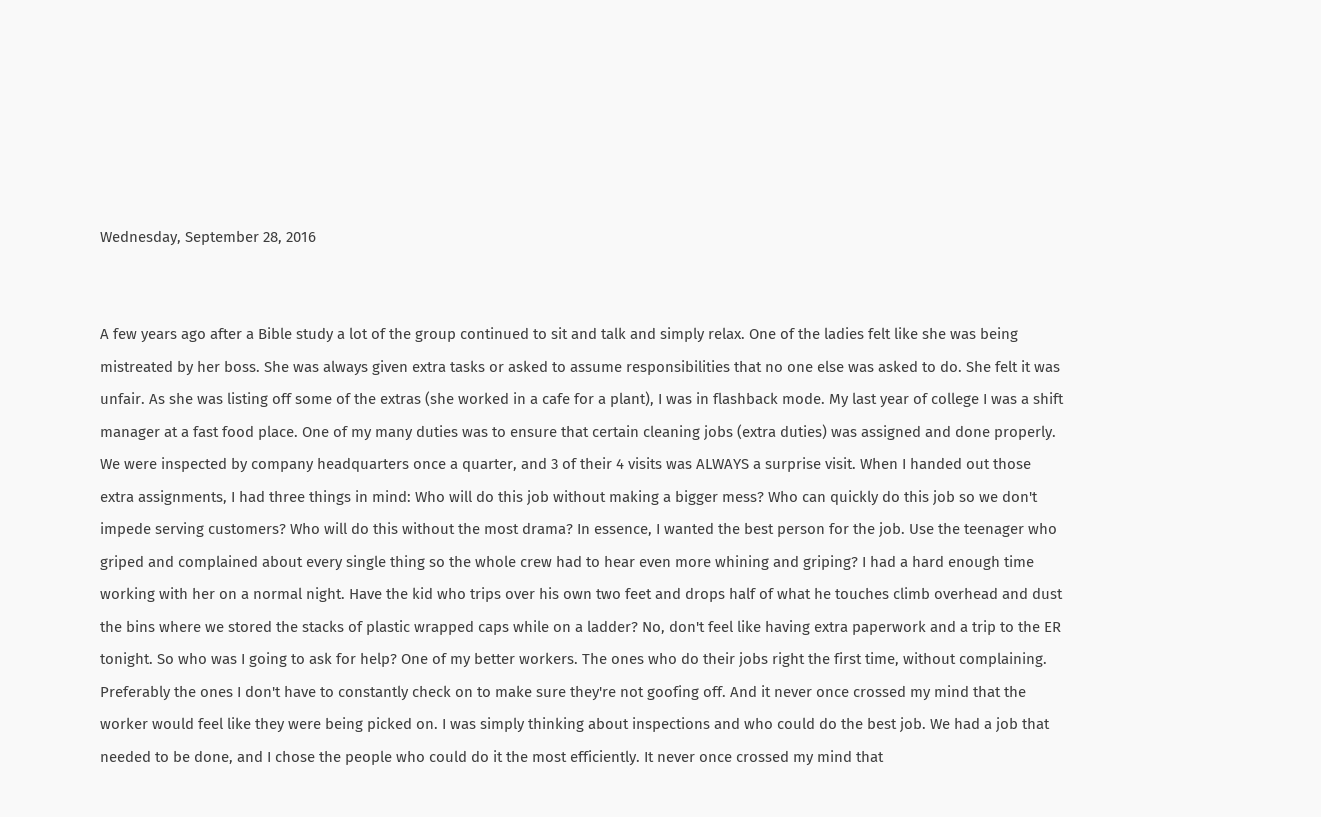Wednesday, September 28, 2016


A few years ago after a Bible study a lot of the group continued to sit and talk and simply relax. One of the ladies felt like she was being mistreated by her boss. She was always given extra tasks or asked to assume responsibilities that no one else was asked to do. She felt it was unfair. As she was listing off some of the extras (she worked in a cafe for a plant), I was in flashback mode. My last year of college I was a shift manager at a fast food place. One of my many duties was to ensure that certain cleaning jobs (extra duties) was assigned and done properly. We were inspected by company headquarters once a quarter, and 3 of their 4 visits was ALWAYS a surprise visit. When I handed out those extra assignments, I had three things in mind: Who will do this job without making a bigger mess? Who can quickly do this job so we don't impede serving customers? Who will do this without the most drama? In essence, I wanted the best person for the job. Use the teenager who griped and complained about every single thing so the whole crew had to hear even more whining and griping? I had a hard enough time working with her on a normal night. Have the kid who trips over his own two feet and drops half of what he touches climb overhead and dust the bins where we stored the stacks of plastic wrapped caps while on a ladder? No, don't feel like having extra paperwork and a trip to the ER tonight. So who was I going to ask for help? One of my better workers. The ones who do their jobs right the first time, without complaining. Preferably the ones I don't have to constantly check on to make sure they're not goofing off. And it never once crossed my mind that the worker would feel like they were being picked on. I was simply thinking about inspections and who could do the best job. We had a job that needed to be done, and I chose the people who could do it the most efficiently. It never once crossed my mind that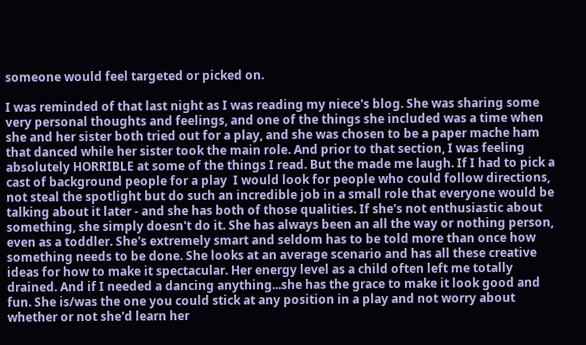someone would feel targeted or picked on.

I was reminded of that last night as I was reading my niece's blog. She was sharing some very personal thoughts and feelings, and one of the things she included was a time when she and her sister both tried out for a play, and she was chosen to be a paper mache ham that danced while her sister took the main role. And prior to that section, I was feeling absolutely HORRIBLE at some of the things I read. But the made me laugh. If I had to pick a cast of background people for a play  I would look for people who could follow directions, not steal the spotlight but do such an incredible job in a small role that everyone would be talking about it later - and she has both of those qualities. If she's not enthusiastic about something, she simply doesn't do it. She has always been an all the way or nothing person, even as a toddler. She's extremely smart and seldom has to be told more than once how something needs to be done. She looks at an average scenario and has all these creative ideas for how to make it spectacular. Her energy level as a child often left me totally drained. And if I needed a dancing anything...she has the grace to make it look good and fun. She is/was the one you could stick at any position in a play and not worry about whether or not she'd learn her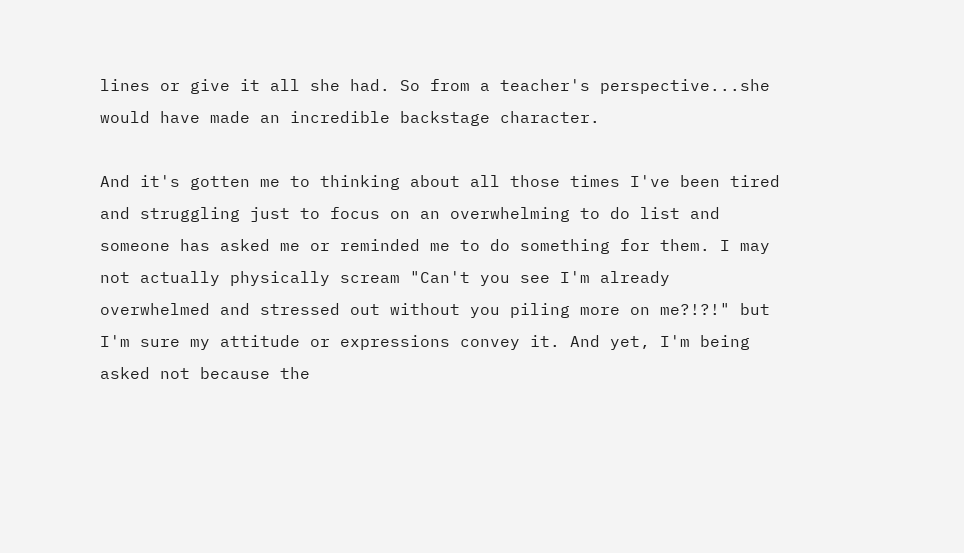lines or give it all she had. So from a teacher's perspective...she would have made an incredible backstage character.

And it's gotten me to thinking about all those times I've been tired and struggling just to focus on an overwhelming to do list and someone has asked me or reminded me to do something for them. I may not actually physically scream "Can't you see I'm already overwhelmed and stressed out without you piling more on me?!?!" but I'm sure my attitude or expressions convey it. And yet, I'm being asked not because the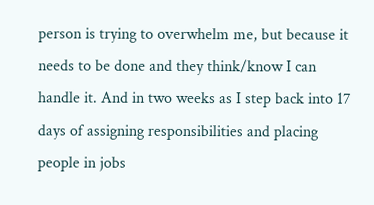person is trying to overwhelm me, but because it needs to be done and they think/know I can handle it. And in two weeks as I step back into 17 days of assigning responsibilities and placing people in jobs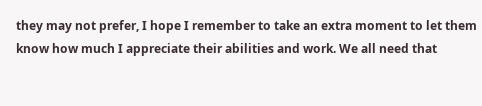they may not prefer, I hope I remember to take an extra moment to let them know how much I appreciate their abilities and work. We all need that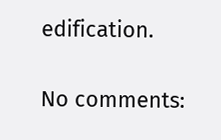edification.

No comments: